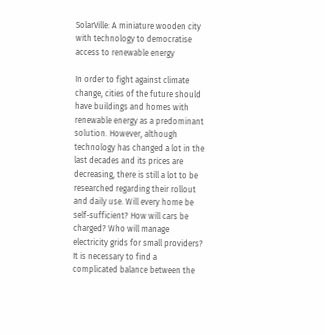SolarVille: A miniature wooden city with technology to democratise access to renewable energy

In order to fight against climate change, cities of the future should have buildings and homes with renewable energy as a predominant solution. However, although technology has changed a lot in the last decades and its prices are decreasing, there is still a lot to be researched regarding their rollout and daily use. Will every home be self-sufficient? How will cars be charged? Who will manage electricity grids for small providers? It is necessary to find a complicated balance between the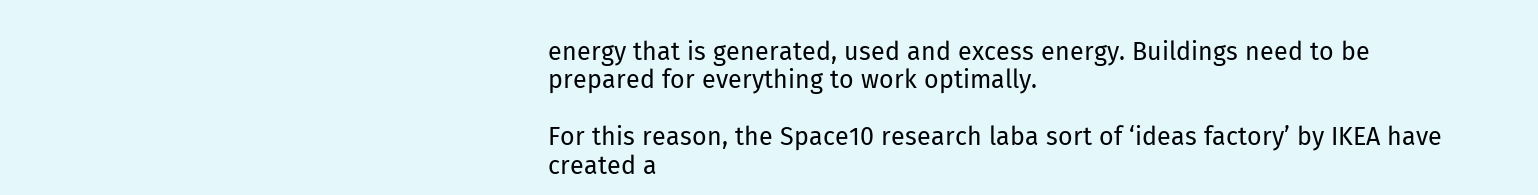energy that is generated, used and excess energy. Buildings need to be prepared for everything to work optimally.

For this reason, the Space10 research laba sort of ‘ideas factory’ by IKEA have created a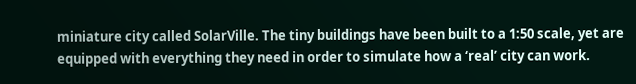miniature city called SolarVille. The tiny buildings have been built to a 1:50 scale, yet are equipped with everything they need in order to simulate how a ‘real’ city can work.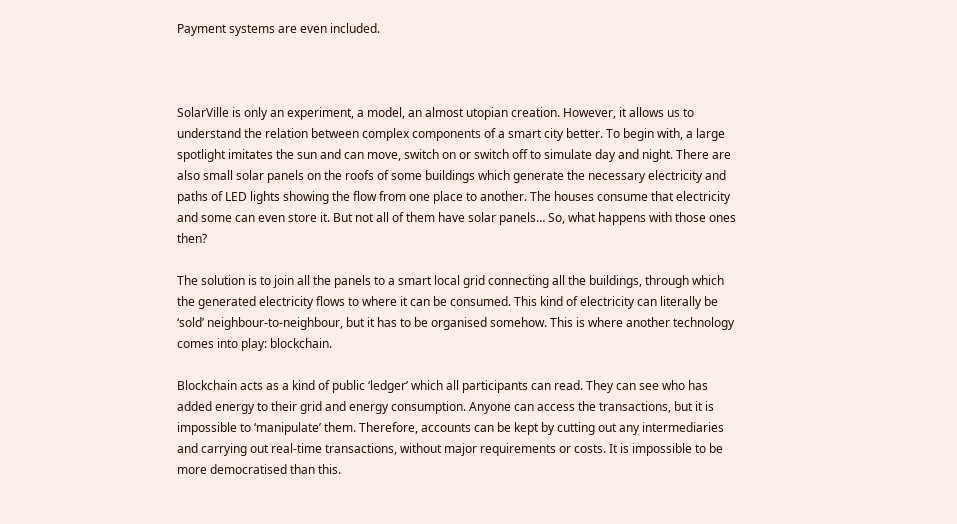Payment systems are even included.



SolarVille is only an experiment, a model, an almost utopian creation. However, it allows us to understand the relation between complex components of a smart city better. To begin with, a large spotlight imitates the sun and can move, switch on or switch off to simulate day and night. There are also small solar panels on the roofs of some buildings which generate the necessary electricity and paths of LED lights showing the flow from one place to another. The houses consume that electricity and some can even store it. But not all of them have solar panels… So, what happens with those ones then?

The solution is to join all the panels to a smart local grid connecting all the buildings, through which the generated electricity flows to where it can be consumed. This kind of electricity can literally be ‘sold’ neighbour-to-neighbour, but it has to be organised somehow. This is where another technology comes into play: blockchain.

Blockchain acts as a kind of public ‘ledger’ which all participants can read. They can see who has added energy to their grid and energy consumption. Anyone can access the transactions, but it is impossible to ‘manipulate’ them. Therefore, accounts can be kept by cutting out any intermediaries and carrying out real-time transactions, without major requirements or costs. It is impossible to be more democratised than this.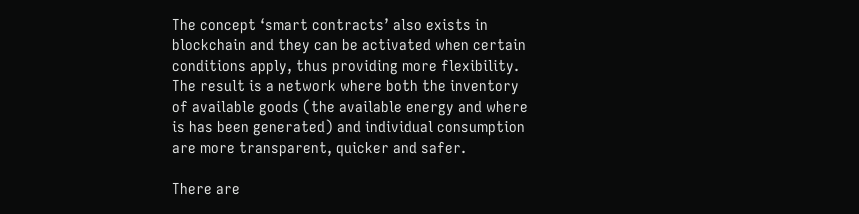The concept ‘smart contracts’ also exists in blockchain and they can be activated when certain conditions apply, thus providing more flexibility. The result is a network where both the inventory of available goods (the available energy and where is has been generated) and individual consumption are more transparent, quicker and safer.

There are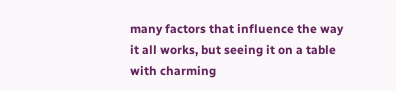many factors that influence the way it all works, but seeing it on a table with charming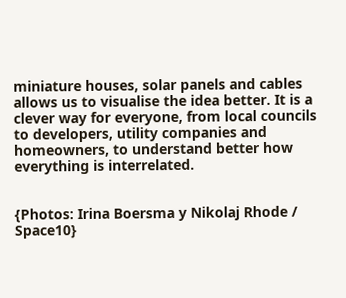miniature houses, solar panels and cables allows us to visualise the idea better. It is a clever way for everyone, from local councils to developers, utility companies and homeowners, to understand better how everything is interrelated.


{Photos: Irina Boersma y Nikolaj Rhode / Space10}